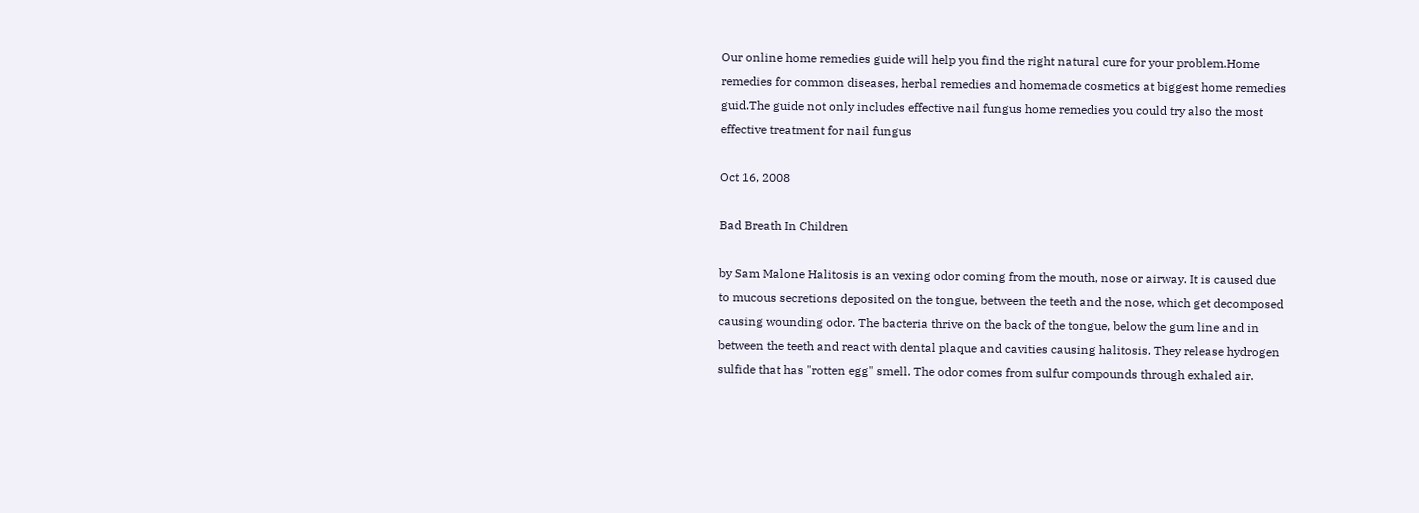Our online home remedies guide will help you find the right natural cure for your problem.Home remedies for common diseases, herbal remedies and homemade cosmetics at biggest home remedies guid.The guide not only includes effective nail fungus home remedies you could try also the most effective treatment for nail fungus

Oct 16, 2008

Bad Breath In Children

by Sam Malone Halitosis is an vexing odor coming from the mouth, nose or airway. It is caused due to mucous secretions deposited on the tongue, between the teeth and the nose, which get decomposed causing wounding odor. The bacteria thrive on the back of the tongue, below the gum line and in between the teeth and react with dental plaque and cavities causing halitosis. They release hydrogen sulfide that has "rotten egg" smell. The odor comes from sulfur compounds through exhaled air.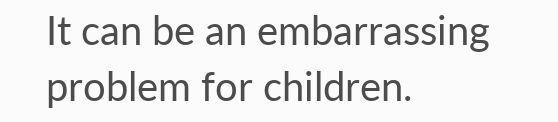It can be an embarrassing problem for children.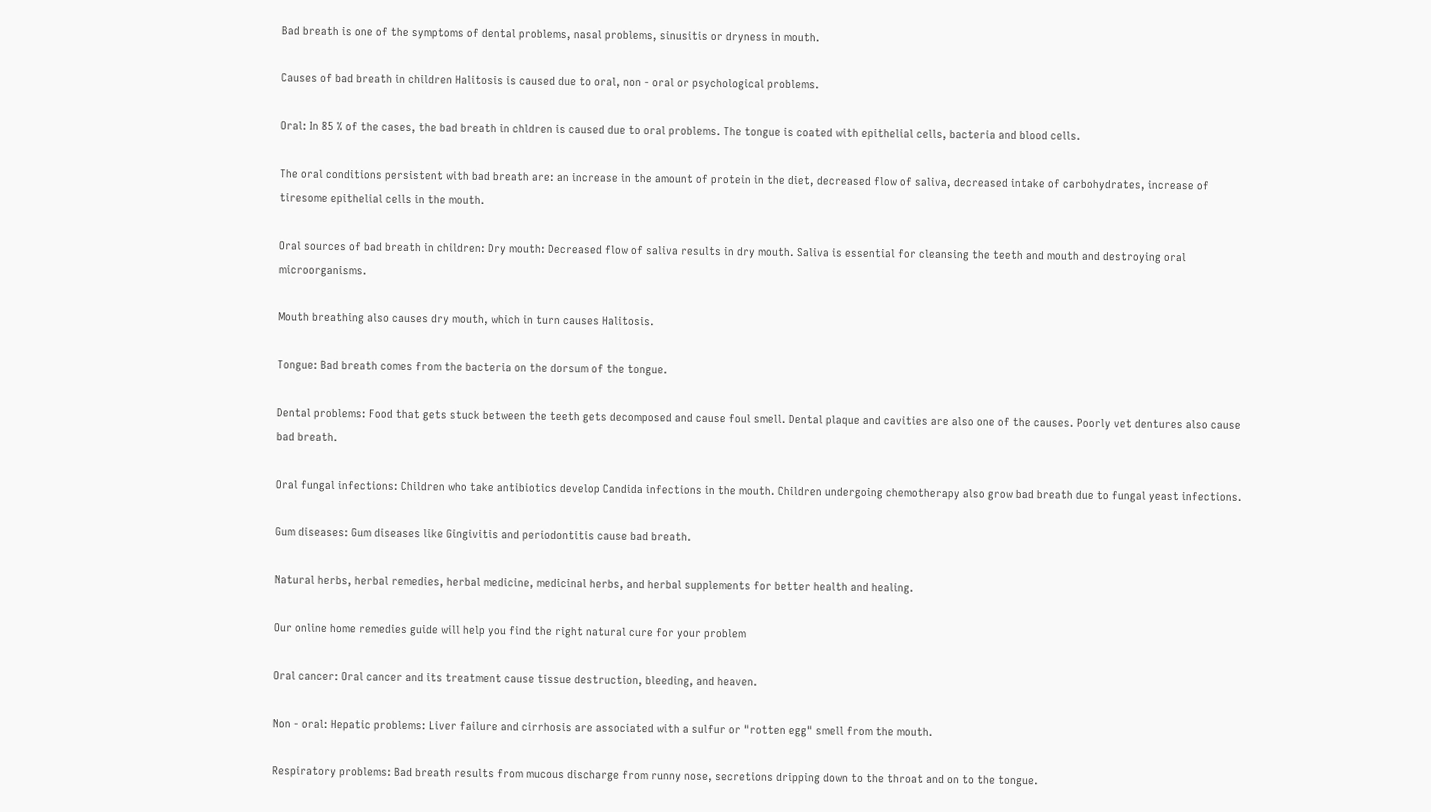Bad breath is one of the symptoms of dental problems, nasal problems, sinusitis or dryness in mouth.

Causes of bad breath in children Halitosis is caused due to oral, non - oral or psychological problems.

Oral: In 85 % of the cases, the bad breath in chldren is caused due to oral problems. The tongue is coated with epithelial cells, bacteria and blood cells.

The oral conditions persistent with bad breath are: an increase in the amount of protein in the diet, decreased flow of saliva, decreased intake of carbohydrates, increase of tiresome epithelial cells in the mouth.

Oral sources of bad breath in children: Dry mouth: Decreased flow of saliva results in dry mouth. Saliva is essential for cleansing the teeth and mouth and destroying oral microorganisms.

Mouth breathing also causes dry mouth, which in turn causes Halitosis.

Tongue: Bad breath comes from the bacteria on the dorsum of the tongue.

Dental problems: Food that gets stuck between the teeth gets decomposed and cause foul smell. Dental plaque and cavities are also one of the causes. Poorly vet dentures also cause bad breath.

Oral fungal infections: Children who take antibiotics develop Candida infections in the mouth. Children undergoing chemotherapy also grow bad breath due to fungal yeast infections.

Gum diseases: Gum diseases like Gingivitis and periodontitis cause bad breath.

Natural herbs, herbal remedies, herbal medicine, medicinal herbs, and herbal supplements for better health and healing.

Our online home remedies guide will help you find the right natural cure for your problem

Oral cancer: Oral cancer and its treatment cause tissue destruction, bleeding, and heaven.

Non - oral: Hepatic problems: Liver failure and cirrhosis are associated with a sulfur or "rotten egg" smell from the mouth.

Respiratory problems: Bad breath results from mucous discharge from runny nose, secretions dripping down to the throat and on to the tongue.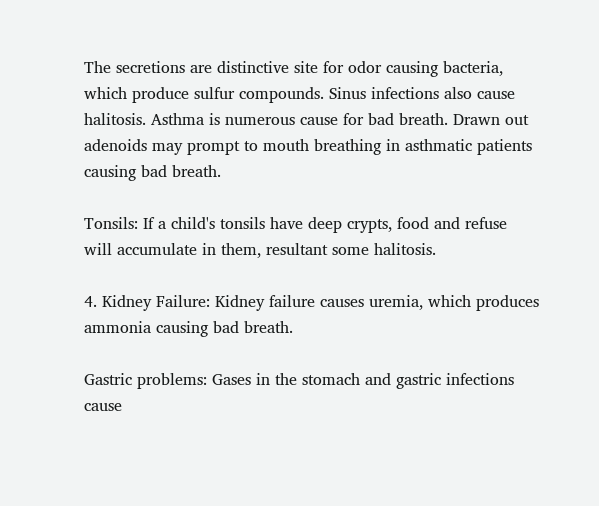The secretions are distinctive site for odor causing bacteria, which produce sulfur compounds. Sinus infections also cause halitosis. Asthma is numerous cause for bad breath. Drawn out adenoids may prompt to mouth breathing in asthmatic patients causing bad breath.

Tonsils: If a child's tonsils have deep crypts, food and refuse will accumulate in them, resultant some halitosis.

4. Kidney Failure: Kidney failure causes uremia, which produces ammonia causing bad breath.

Gastric problems: Gases in the stomach and gastric infections cause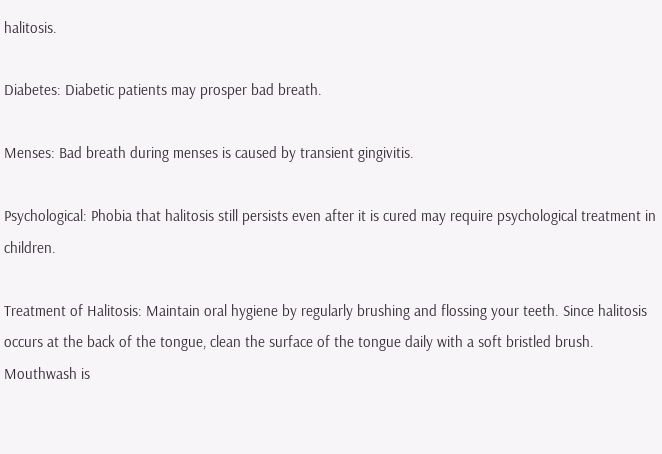halitosis.

Diabetes: Diabetic patients may prosper bad breath.

Menses: Bad breath during menses is caused by transient gingivitis.

Psychological: Phobia that halitosis still persists even after it is cured may require psychological treatment in children.

Treatment of Halitosis: Maintain oral hygiene by regularly brushing and flossing your teeth. Since halitosis occurs at the back of the tongue, clean the surface of the tongue daily with a soft bristled brush. Mouthwash is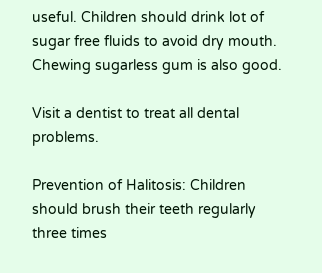useful. Children should drink lot of sugar free fluids to avoid dry mouth. Chewing sugarless gum is also good.

Visit a dentist to treat all dental problems.

Prevention of Halitosis: Children should brush their teeth regularly three times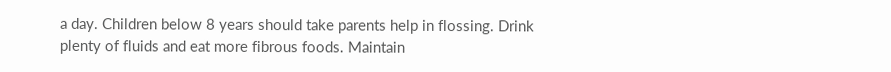a day. Children below 8 years should take parents help in flossing. Drink plenty of fluids and eat more fibrous foods. Maintain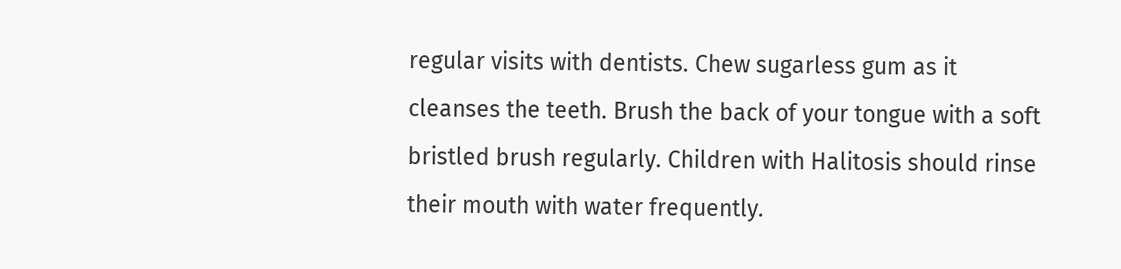regular visits with dentists. Chew sugarless gum as it cleanses the teeth. Brush the back of your tongue with a soft bristled brush regularly. Children with Halitosis should rinse their mouth with water frequently.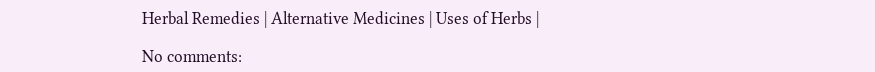Herbal Remedies | Alternative Medicines | Uses of Herbs |

No comments: